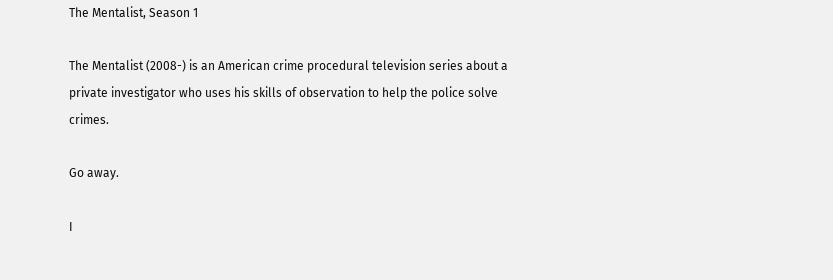The Mentalist, Season 1

The Mentalist (2008-) is an American crime procedural television series about a private investigator who uses his skills of observation to help the police solve crimes.

Go away.

I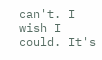can't. I wish I could. It's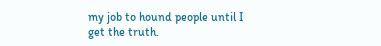my job to hound people until I get the truth.